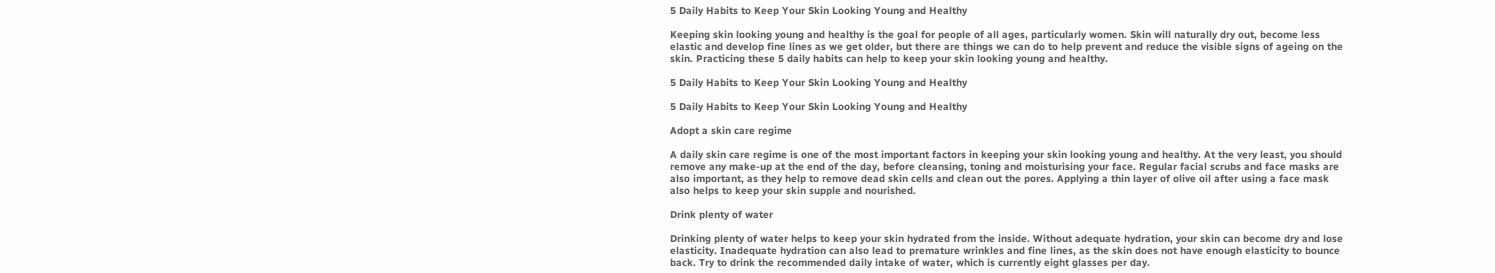5 Daily Habits to Keep Your Skin Looking Young and Healthy

Keeping skin looking young and healthy is the goal for people of all ages, particularly women. Skin will naturally dry out, become less elastic and develop fine lines as we get older, but there are things we can do to help prevent and reduce the visible signs of ageing on the skin. Practicing these 5 daily habits can help to keep your skin looking young and healthy.

5 Daily Habits to Keep Your Skin Looking Young and Healthy

5 Daily Habits to Keep Your Skin Looking Young and Healthy

Adopt a skin care regime

A daily skin care regime is one of the most important factors in keeping your skin looking young and healthy. At the very least, you should remove any make-up at the end of the day, before cleansing, toning and moisturising your face. Regular facial scrubs and face masks are also important, as they help to remove dead skin cells and clean out the pores. Applying a thin layer of olive oil after using a face mask also helps to keep your skin supple and nourished.

Drink plenty of water

Drinking plenty of water helps to keep your skin hydrated from the inside. Without adequate hydration, your skin can become dry and lose elasticity. Inadequate hydration can also lead to premature wrinkles and fine lines, as the skin does not have enough elasticity to bounce back. Try to drink the recommended daily intake of water, which is currently eight glasses per day.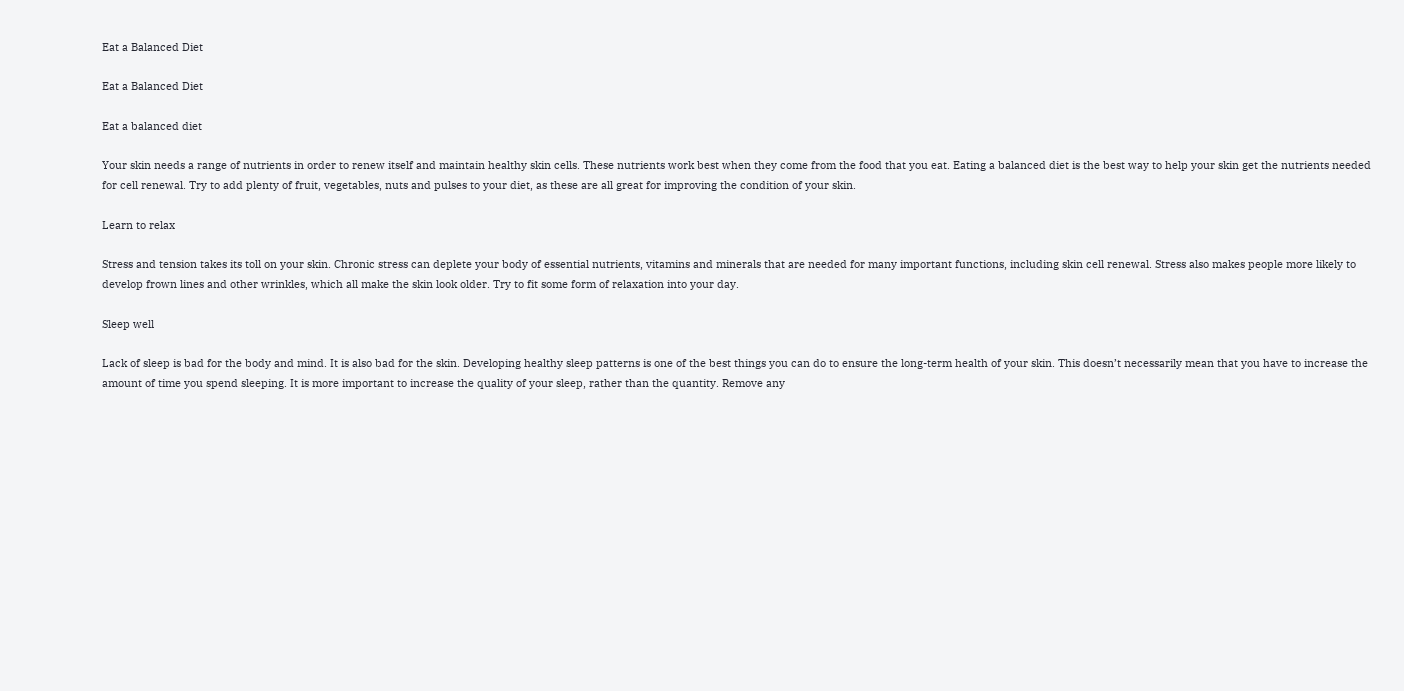Eat a Balanced Diet

Eat a Balanced Diet

Eat a balanced diet

Your skin needs a range of nutrients in order to renew itself and maintain healthy skin cells. These nutrients work best when they come from the food that you eat. Eating a balanced diet is the best way to help your skin get the nutrients needed for cell renewal. Try to add plenty of fruit, vegetables, nuts and pulses to your diet, as these are all great for improving the condition of your skin.

Learn to relax

Stress and tension takes its toll on your skin. Chronic stress can deplete your body of essential nutrients, vitamins and minerals that are needed for many important functions, including skin cell renewal. Stress also makes people more likely to develop frown lines and other wrinkles, which all make the skin look older. Try to fit some form of relaxation into your day.

Sleep well

Lack of sleep is bad for the body and mind. It is also bad for the skin. Developing healthy sleep patterns is one of the best things you can do to ensure the long-term health of your skin. This doesn’t necessarily mean that you have to increase the amount of time you spend sleeping. It is more important to increase the quality of your sleep, rather than the quantity. Remove any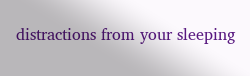distractions from your sleeping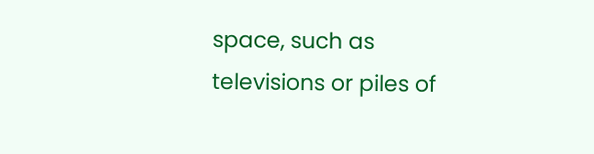space, such as televisions or piles of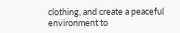clothing, and create a peaceful environment to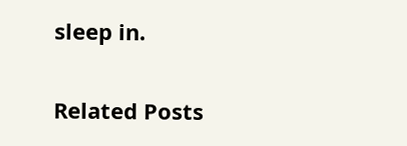sleep in.

Related Posts